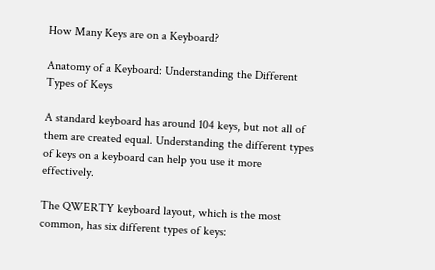How Many Keys are on a Keyboard?

Anatomy of a Keyboard: Understanding the Different Types of Keys

A standard keyboard has around 104 keys, but not all of them are created equal. Understanding the different types of keys on a keyboard can help you use it more effectively.

The QWERTY keyboard layout, which is the most common, has six different types of keys: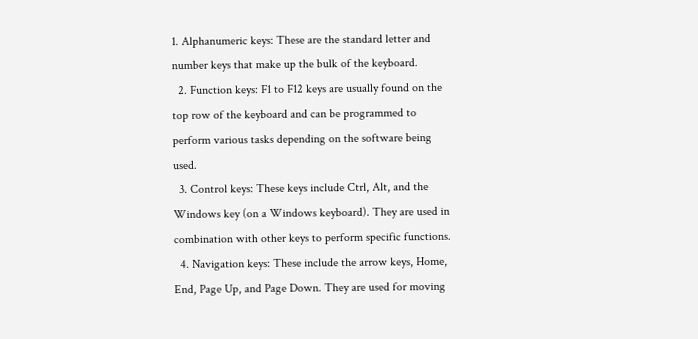1. Alphanumeric keys: These are the standard letter and number keys that make up the bulk of the keyboard.
  2. Function keys: F1 to F12 keys are usually found on the top row of the keyboard and can be programmed to perform various tasks depending on the software being used.
  3. Control keys: These keys include Ctrl, Alt, and the Windows key (on a Windows keyboard). They are used in combination with other keys to perform specific functions.
  4. Navigation keys: These include the arrow keys, Home, End, Page Up, and Page Down. They are used for moving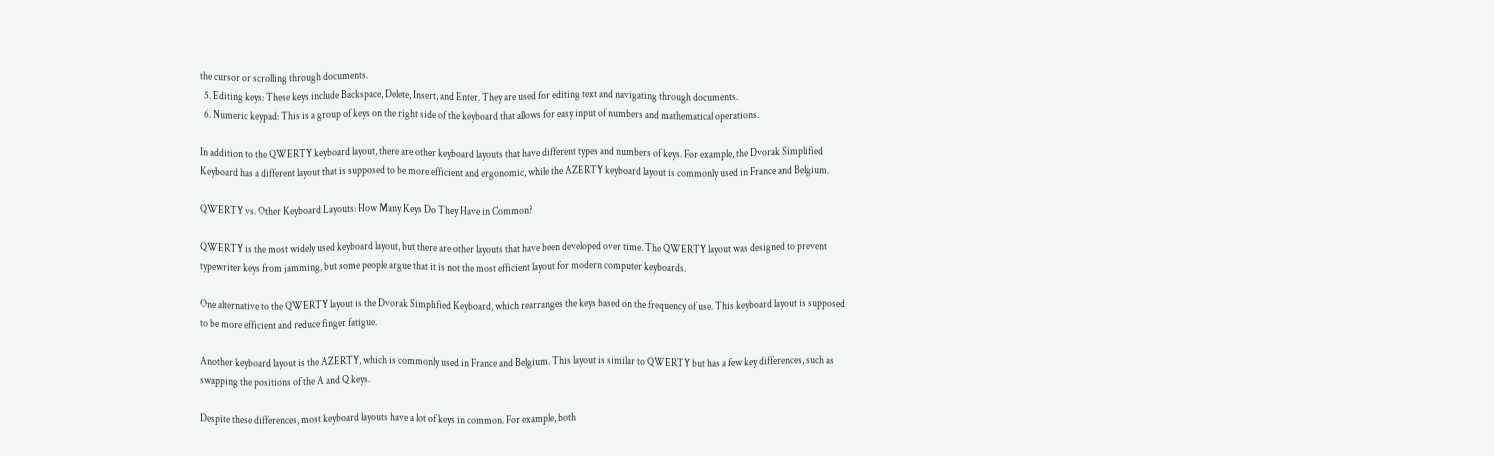the cursor or scrolling through documents.
  5. Editing keys: These keys include Backspace, Delete, Insert, and Enter. They are used for editing text and navigating through documents.
  6. Numeric keypad: This is a group of keys on the right side of the keyboard that allows for easy input of numbers and mathematical operations.

In addition to the QWERTY keyboard layout, there are other keyboard layouts that have different types and numbers of keys. For example, the Dvorak Simplified Keyboard has a different layout that is supposed to be more efficient and ergonomic, while the AZERTY keyboard layout is commonly used in France and Belgium.

QWERTY vs. Other Keyboard Layouts: How Many Keys Do They Have in Common?

QWERTY is the most widely used keyboard layout, but there are other layouts that have been developed over time. The QWERTY layout was designed to prevent typewriter keys from jamming, but some people argue that it is not the most efficient layout for modern computer keyboards.

One alternative to the QWERTY layout is the Dvorak Simplified Keyboard, which rearranges the keys based on the frequency of use. This keyboard layout is supposed to be more efficient and reduce finger fatigue.

Another keyboard layout is the AZERTY, which is commonly used in France and Belgium. This layout is similar to QWERTY but has a few key differences, such as swapping the positions of the A and Q keys.

Despite these differences, most keyboard layouts have a lot of keys in common. For example, both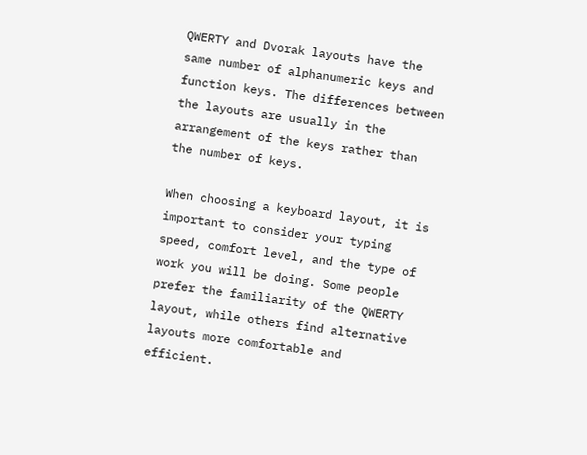QWERTY and Dvorak layouts have the same number of alphanumeric keys and function keys. The differences between the layouts are usually in the arrangement of the keys rather than the number of keys.

When choosing a keyboard layout, it is important to consider your typing speed, comfort level, and the type of work you will be doing. Some people prefer the familiarity of the QWERTY layout, while others find alternative layouts more comfortable and efficient.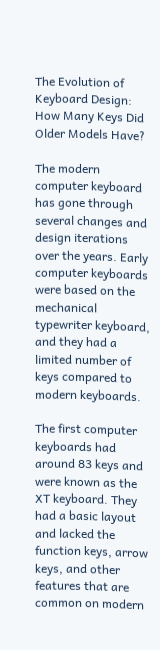The Evolution of Keyboard Design: How Many Keys Did Older Models Have?

The modern computer keyboard has gone through several changes and design iterations over the years. Early computer keyboards were based on the mechanical typewriter keyboard, and they had a limited number of keys compared to modern keyboards.

The first computer keyboards had around 83 keys and were known as the XT keyboard. They had a basic layout and lacked the function keys, arrow keys, and other features that are common on modern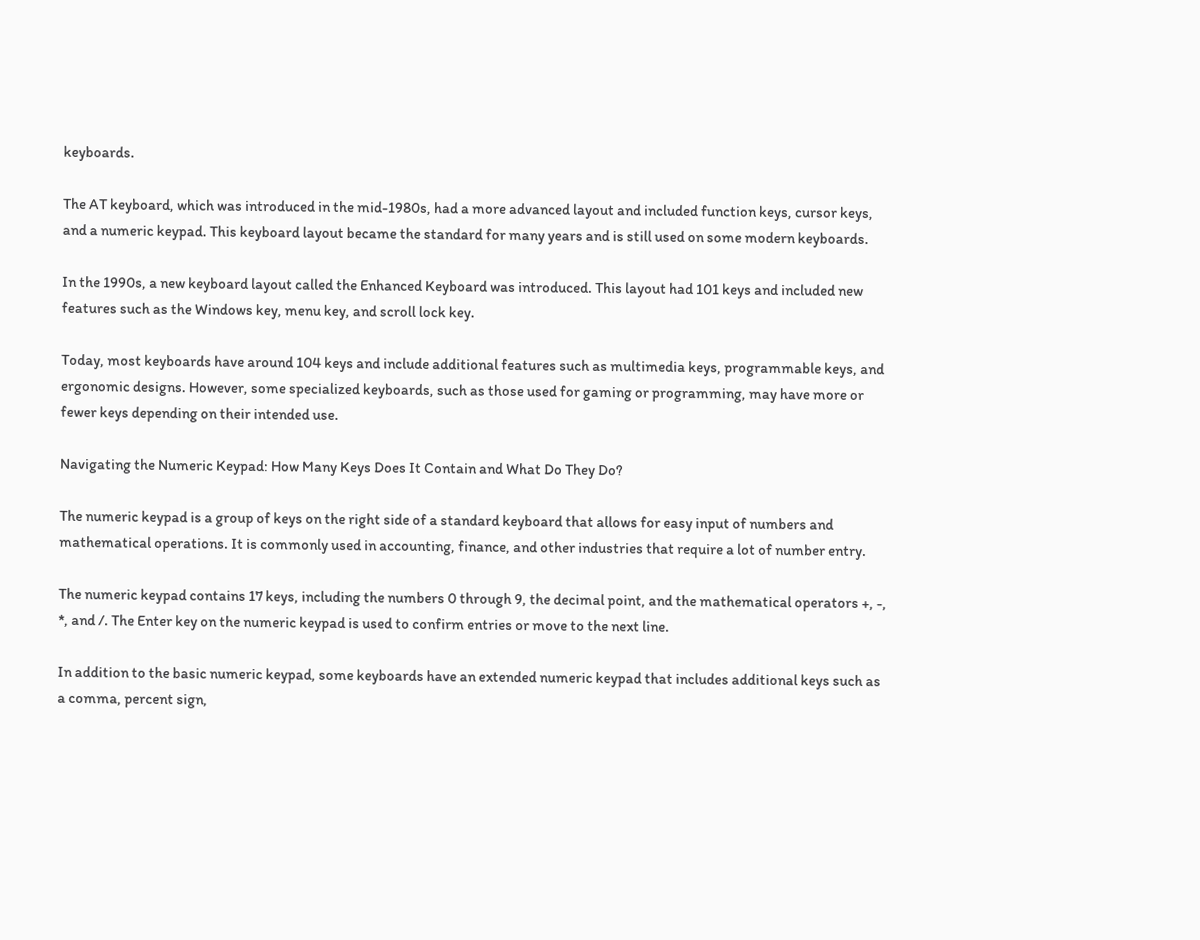keyboards.

The AT keyboard, which was introduced in the mid-1980s, had a more advanced layout and included function keys, cursor keys, and a numeric keypad. This keyboard layout became the standard for many years and is still used on some modern keyboards.

In the 1990s, a new keyboard layout called the Enhanced Keyboard was introduced. This layout had 101 keys and included new features such as the Windows key, menu key, and scroll lock key.

Today, most keyboards have around 104 keys and include additional features such as multimedia keys, programmable keys, and ergonomic designs. However, some specialized keyboards, such as those used for gaming or programming, may have more or fewer keys depending on their intended use.

Navigating the Numeric Keypad: How Many Keys Does It Contain and What Do They Do?

The numeric keypad is a group of keys on the right side of a standard keyboard that allows for easy input of numbers and mathematical operations. It is commonly used in accounting, finance, and other industries that require a lot of number entry.

The numeric keypad contains 17 keys, including the numbers 0 through 9, the decimal point, and the mathematical operators +, -, *, and /. The Enter key on the numeric keypad is used to confirm entries or move to the next line.

In addition to the basic numeric keypad, some keyboards have an extended numeric keypad that includes additional keys such as a comma, percent sign,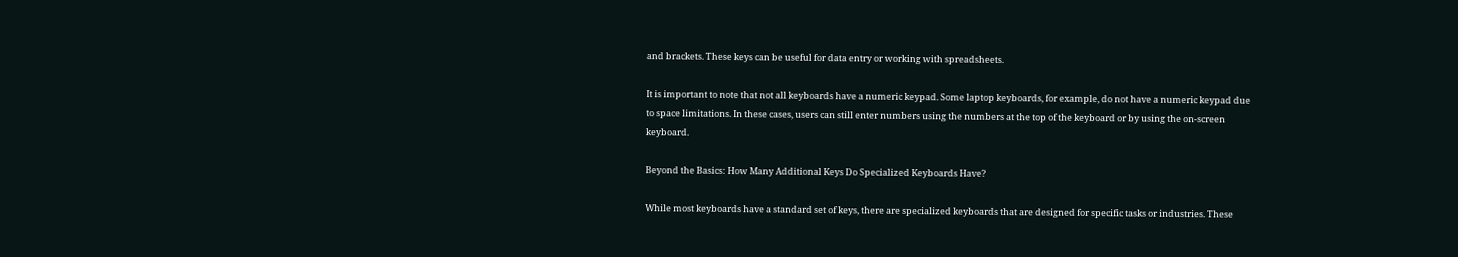and brackets. These keys can be useful for data entry or working with spreadsheets.

It is important to note that not all keyboards have a numeric keypad. Some laptop keyboards, for example, do not have a numeric keypad due to space limitations. In these cases, users can still enter numbers using the numbers at the top of the keyboard or by using the on-screen keyboard.

Beyond the Basics: How Many Additional Keys Do Specialized Keyboards Have?

While most keyboards have a standard set of keys, there are specialized keyboards that are designed for specific tasks or industries. These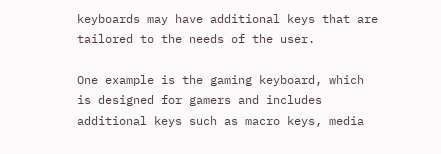keyboards may have additional keys that are tailored to the needs of the user.

One example is the gaming keyboard, which is designed for gamers and includes additional keys such as macro keys, media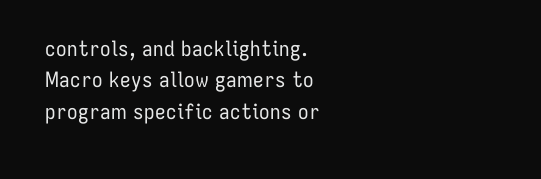controls, and backlighting. Macro keys allow gamers to program specific actions or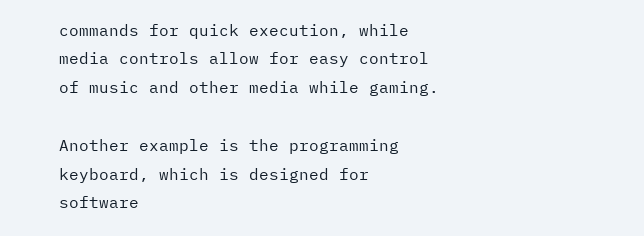commands for quick execution, while media controls allow for easy control of music and other media while gaming.

Another example is the programming keyboard, which is designed for software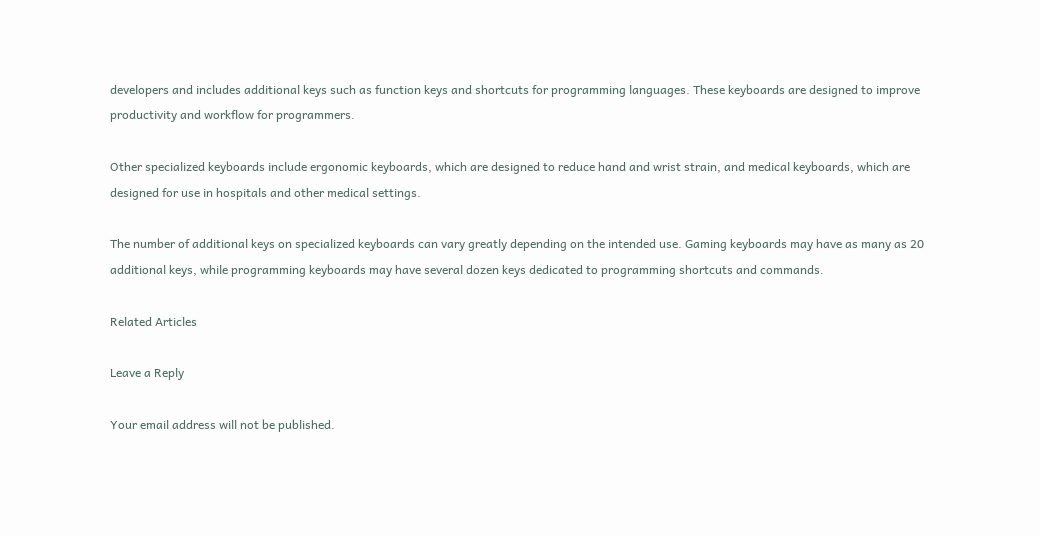developers and includes additional keys such as function keys and shortcuts for programming languages. These keyboards are designed to improve productivity and workflow for programmers.

Other specialized keyboards include ergonomic keyboards, which are designed to reduce hand and wrist strain, and medical keyboards, which are designed for use in hospitals and other medical settings.

The number of additional keys on specialized keyboards can vary greatly depending on the intended use. Gaming keyboards may have as many as 20 additional keys, while programming keyboards may have several dozen keys dedicated to programming shortcuts and commands.

Related Articles

Leave a Reply

Your email address will not be published.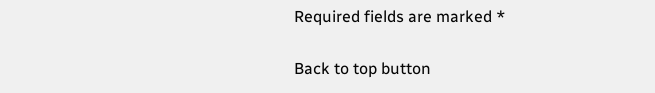Required fields are marked *

Back to top button